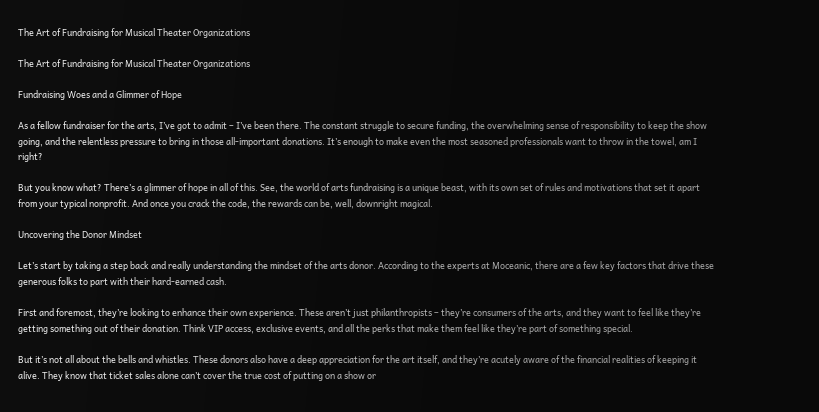The Art of Fundraising for Musical Theater Organizations

The Art of Fundraising for Musical Theater Organizations

Fundraising Woes and a Glimmer of Hope

As a fellow fundraiser for the arts, I’ve got to admit – I’ve been there. The constant struggle to secure funding, the overwhelming sense of responsibility to keep the show going, and the relentless pressure to bring in those all-important donations. It’s enough to make even the most seasoned professionals want to throw in the towel, am I right?

But you know what? There’s a glimmer of hope in all of this. See, the world of arts fundraising is a unique beast, with its own set of rules and motivations that set it apart from your typical nonprofit. And once you crack the code, the rewards can be, well, downright magical.

Uncovering the Donor Mindset

Let’s start by taking a step back and really understanding the mindset of the arts donor. According to the experts at Moceanic, there are a few key factors that drive these generous folks to part with their hard-earned cash.

First and foremost, they’re looking to enhance their own experience. These aren’t just philanthropists – they’re consumers of the arts, and they want to feel like they’re getting something out of their donation. Think VIP access, exclusive events, and all the perks that make them feel like they’re part of something special.

But it’s not all about the bells and whistles. These donors also have a deep appreciation for the art itself, and they’re acutely aware of the financial realities of keeping it alive. They know that ticket sales alone can’t cover the true cost of putting on a show or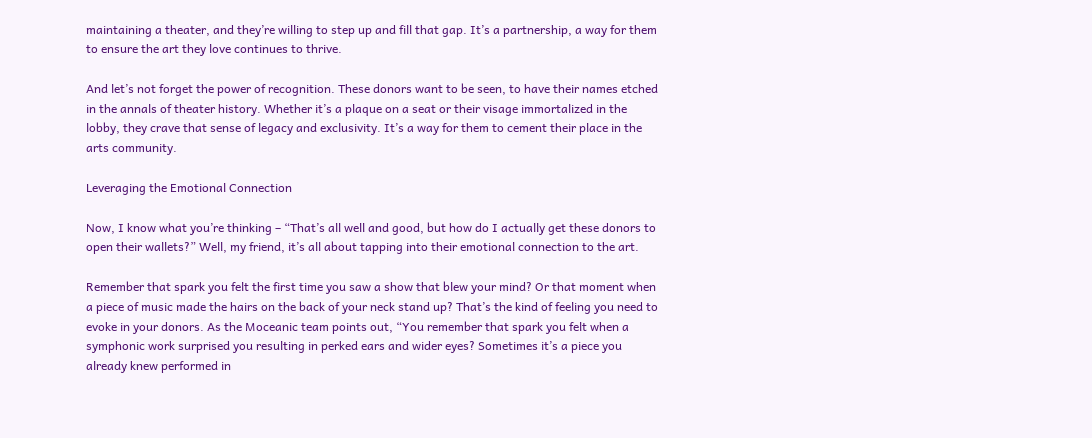maintaining a theater, and they’re willing to step up and fill that gap. It’s a partnership, a way for them to ensure the art they love continues to thrive.

And let’s not forget the power of recognition. These donors want to be seen, to have their names etched in the annals of theater history. Whether it’s a plaque on a seat or their visage immortalized in the lobby, they crave that sense of legacy and exclusivity. It’s a way for them to cement their place in the arts community.

Leveraging the Emotional Connection

Now, I know what you’re thinking – “That’s all well and good, but how do I actually get these donors to open their wallets?” Well, my friend, it’s all about tapping into their emotional connection to the art.

Remember that spark you felt the first time you saw a show that blew your mind? Or that moment when a piece of music made the hairs on the back of your neck stand up? That’s the kind of feeling you need to evoke in your donors. As the Moceanic team points out, “You remember that spark you felt when a symphonic work surprised you resulting in perked ears and wider eyes? Sometimes it’s a piece you already knew performed in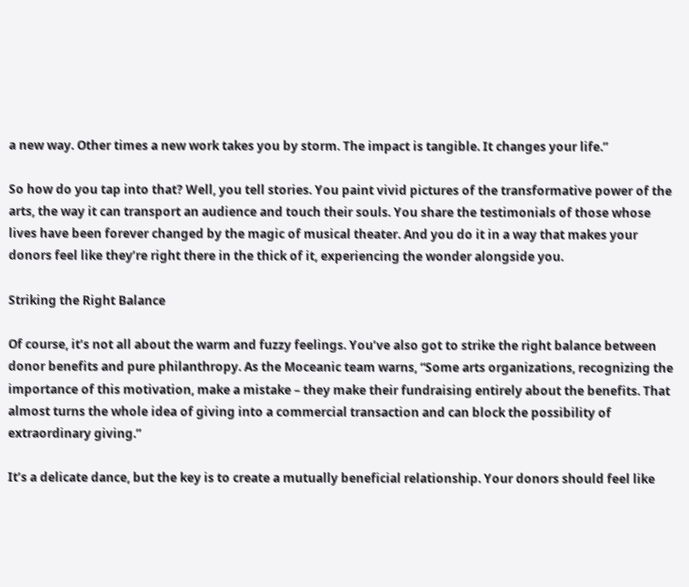a new way. Other times a new work takes you by storm. The impact is tangible. It changes your life.”

So how do you tap into that? Well, you tell stories. You paint vivid pictures of the transformative power of the arts, the way it can transport an audience and touch their souls. You share the testimonials of those whose lives have been forever changed by the magic of musical theater. And you do it in a way that makes your donors feel like they’re right there in the thick of it, experiencing the wonder alongside you.

Striking the Right Balance

Of course, it’s not all about the warm and fuzzy feelings. You’ve also got to strike the right balance between donor benefits and pure philanthropy. As the Moceanic team warns, “Some arts organizations, recognizing the importance of this motivation, make a mistake – they make their fundraising entirely about the benefits. That almost turns the whole idea of giving into a commercial transaction and can block the possibility of extraordinary giving.”

It’s a delicate dance, but the key is to create a mutually beneficial relationship. Your donors should feel like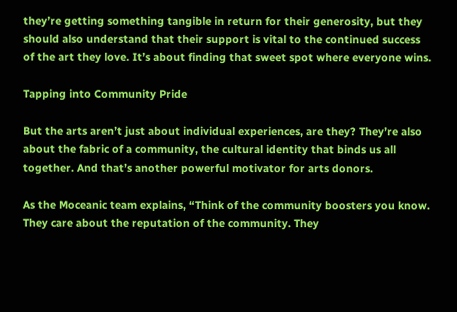they’re getting something tangible in return for their generosity, but they should also understand that their support is vital to the continued success of the art they love. It’s about finding that sweet spot where everyone wins.

Tapping into Community Pride

But the arts aren’t just about individual experiences, are they? They’re also about the fabric of a community, the cultural identity that binds us all together. And that’s another powerful motivator for arts donors.

As the Moceanic team explains, “Think of the community boosters you know. They care about the reputation of the community. They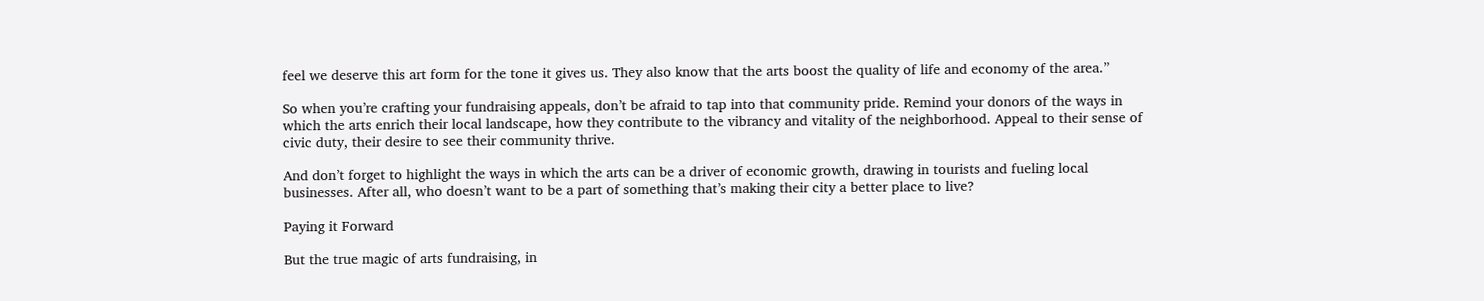feel we deserve this art form for the tone it gives us. They also know that the arts boost the quality of life and economy of the area.”

So when you’re crafting your fundraising appeals, don’t be afraid to tap into that community pride. Remind your donors of the ways in which the arts enrich their local landscape, how they contribute to the vibrancy and vitality of the neighborhood. Appeal to their sense of civic duty, their desire to see their community thrive.

And don’t forget to highlight the ways in which the arts can be a driver of economic growth, drawing in tourists and fueling local businesses. After all, who doesn’t want to be a part of something that’s making their city a better place to live?

Paying it Forward

But the true magic of arts fundraising, in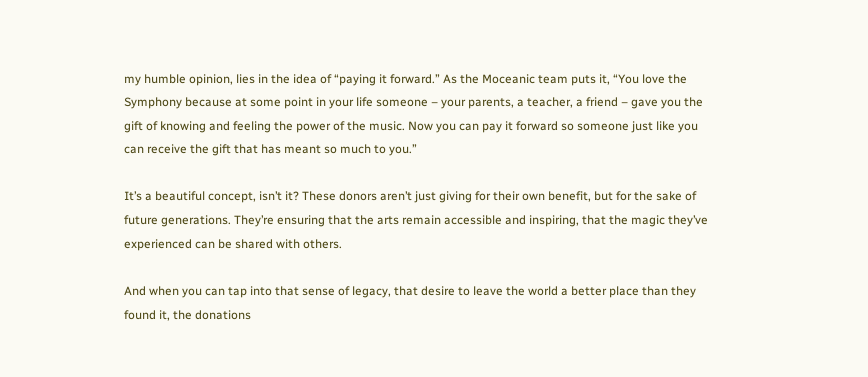my humble opinion, lies in the idea of “paying it forward.” As the Moceanic team puts it, “You love the Symphony because at some point in your life someone – your parents, a teacher, a friend – gave you the gift of knowing and feeling the power of the music. Now you can pay it forward so someone just like you can receive the gift that has meant so much to you.”

It’s a beautiful concept, isn’t it? These donors aren’t just giving for their own benefit, but for the sake of future generations. They’re ensuring that the arts remain accessible and inspiring, that the magic they’ve experienced can be shared with others.

And when you can tap into that sense of legacy, that desire to leave the world a better place than they found it, the donations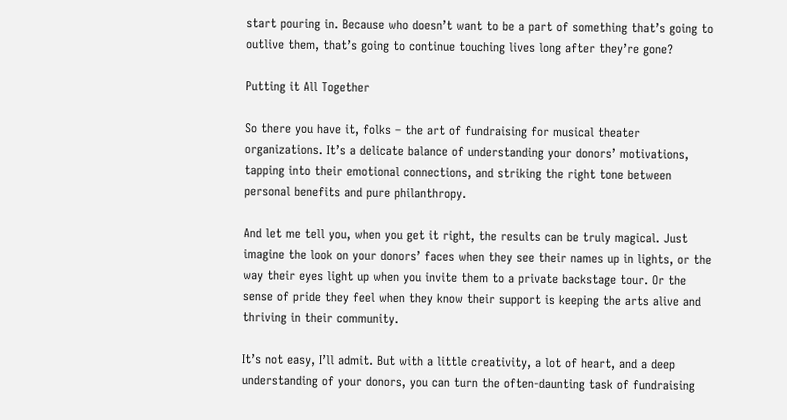start pouring in. Because who doesn’t want to be a part of something that’s going to outlive them, that’s going to continue touching lives long after they’re gone?

Putting it All Together

So there you have it, folks – the art of fundraising for musical theater organizations. It’s a delicate balance of understanding your donors’ motivations, tapping into their emotional connections, and striking the right tone between personal benefits and pure philanthropy.

And let me tell you, when you get it right, the results can be truly magical. Just imagine the look on your donors’ faces when they see their names up in lights, or the way their eyes light up when you invite them to a private backstage tour. Or the sense of pride they feel when they know their support is keeping the arts alive and thriving in their community.

It’s not easy, I’ll admit. But with a little creativity, a lot of heart, and a deep understanding of your donors, you can turn the often-daunting task of fundraising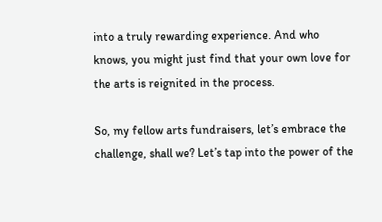into a truly rewarding experience. And who knows, you might just find that your own love for the arts is reignited in the process.

So, my fellow arts fundraisers, let’s embrace the challenge, shall we? Let’s tap into the power of the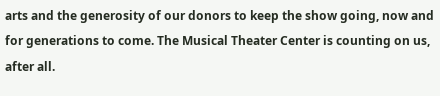arts and the generosity of our donors to keep the show going, now and for generations to come. The Musical Theater Center is counting on us, after all.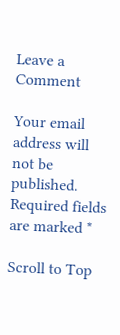Leave a Comment

Your email address will not be published. Required fields are marked *

Scroll to Top